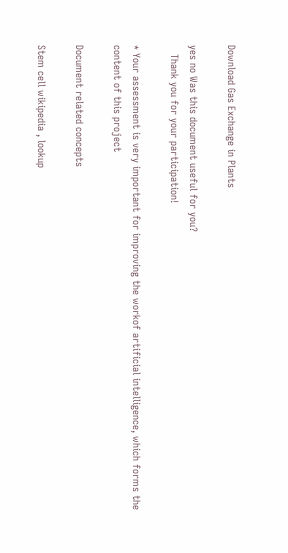Download Gas Exchange in Plants

yes no Was this document useful for you?
   Thank you for your participation!

* Your assessment is very important for improving the workof artificial intelligence, which forms the content of this project

Document related concepts

Stem cell wikipedia , lookup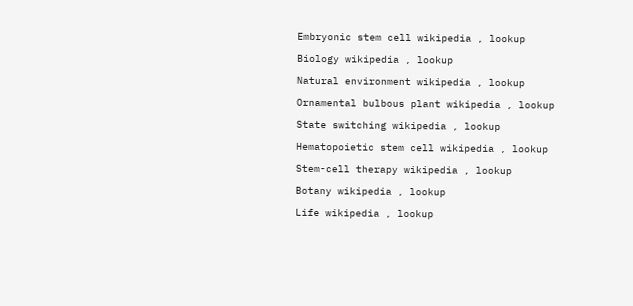Embryonic stem cell wikipedia , lookup

Biology wikipedia , lookup

Natural environment wikipedia , lookup

Ornamental bulbous plant wikipedia , lookup

State switching wikipedia , lookup

Hematopoietic stem cell wikipedia , lookup

Stem-cell therapy wikipedia , lookup

Botany wikipedia , lookup

Life wikipedia , lookup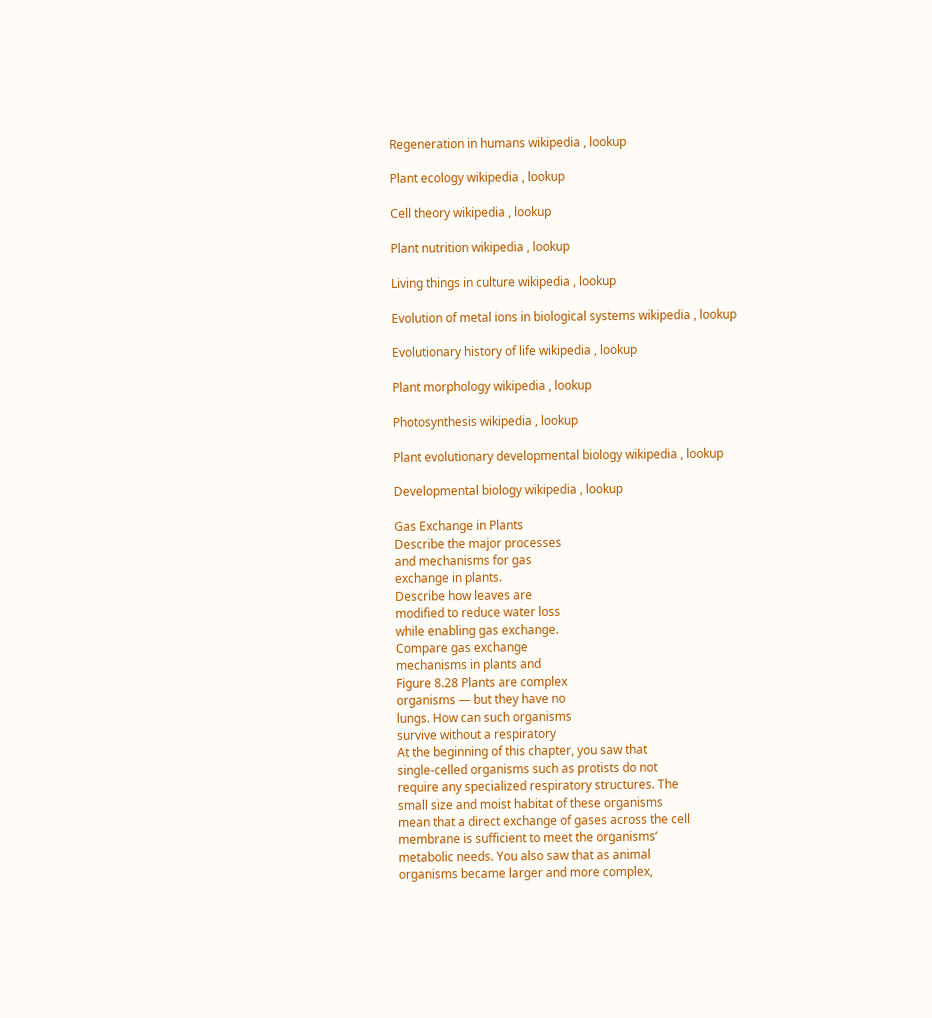Regeneration in humans wikipedia , lookup

Plant ecology wikipedia , lookup

Cell theory wikipedia , lookup

Plant nutrition wikipedia , lookup

Living things in culture wikipedia , lookup

Evolution of metal ions in biological systems wikipedia , lookup

Evolutionary history of life wikipedia , lookup

Plant morphology wikipedia , lookup

Photosynthesis wikipedia , lookup

Plant evolutionary developmental biology wikipedia , lookup

Developmental biology wikipedia , lookup

Gas Exchange in Plants
Describe the major processes
and mechanisms for gas
exchange in plants.
Describe how leaves are
modified to reduce water loss
while enabling gas exchange.
Compare gas exchange
mechanisms in plants and
Figure 8.28 Plants are complex
organisms — but they have no
lungs. How can such organisms
survive without a respiratory
At the beginning of this chapter, you saw that
single-celled organisms such as protists do not
require any specialized respiratory structures. The
small size and moist habitat of these organisms
mean that a direct exchange of gases across the cell
membrane is sufficient to meet the organisms’
metabolic needs. You also saw that as animal
organisms became larger and more complex,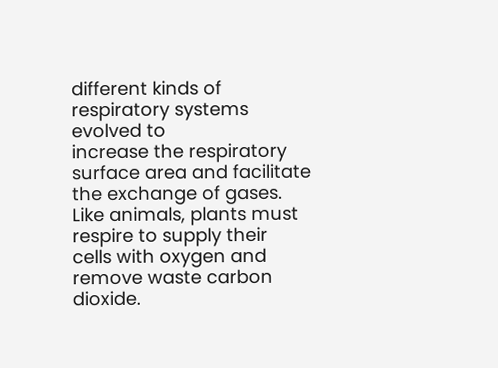different kinds of respiratory systems evolved to
increase the respiratory surface area and facilitate
the exchange of gases.
Like animals, plants must respire to supply their
cells with oxygen and remove waste carbon
dioxide.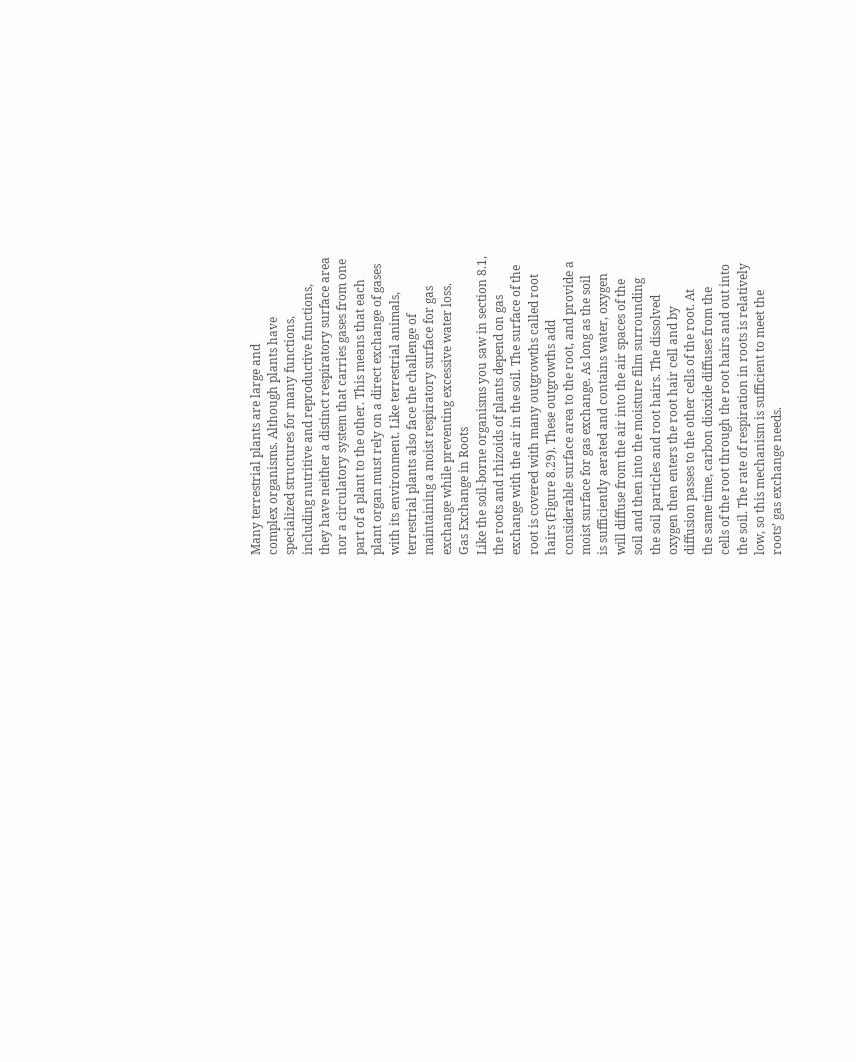Many terrestrial plants are large and
complex organisms. Although plants have
specialized structures for many functions,
including nutritive and reproductive functions,
they have neither a distinct respiratory surface area
nor a circulatory system that carries gases from one
part of a plant to the other. This means that each
plant organ must rely on a direct exchange of gases
with its environment. Like terrestrial animals,
terrestrial plants also face the challenge of
maintaining a moist respiratory surface for gas
exchange while preventing excessive water loss.
Gas Exchange in Roots
Like the soil-borne organisms you saw in section 8.1,
the roots and rhizoids of plants depend on gas
exchange with the air in the soil. The surface of the
root is covered with many outgrowths called root
hairs (Figure 8.29). These outgrowths add
considerable surface area to the root, and provide a
moist surface for gas exchange. As long as the soil
is sufficiently aerated and contains water, oxygen
will diffuse from the air into the air spaces of the
soil and then into the moisture film surrounding
the soil particles and root hairs. The dissolved
oxygen then enters the root hair cell and by
diffusion passes to the other cells of the root. At
the same time, carbon dioxide diffuses from the
cells of the root through the root hairs and out into
the soil. The rate of respiration in roots is relatively
low, so this mechanism is sufficient to meet the
roots’ gas exchange needs.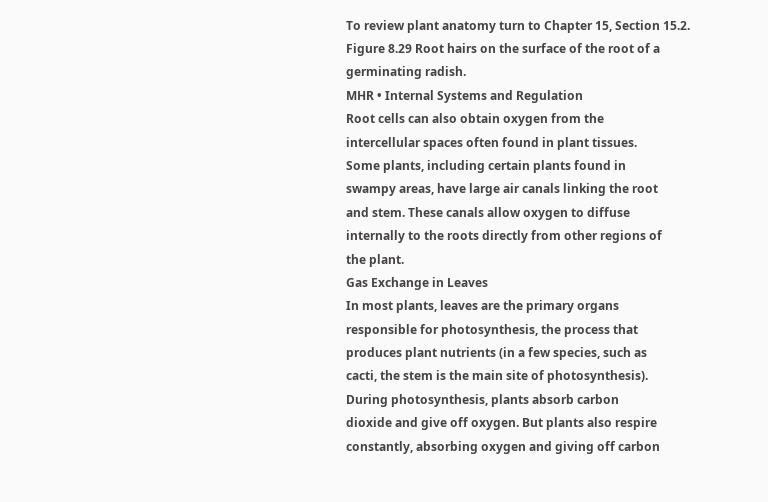To review plant anatomy turn to Chapter 15, Section 15.2.
Figure 8.29 Root hairs on the surface of the root of a
germinating radish.
MHR • Internal Systems and Regulation
Root cells can also obtain oxygen from the
intercellular spaces often found in plant tissues.
Some plants, including certain plants found in
swampy areas, have large air canals linking the root
and stem. These canals allow oxygen to diffuse
internally to the roots directly from other regions of
the plant.
Gas Exchange in Leaves
In most plants, leaves are the primary organs
responsible for photosynthesis, the process that
produces plant nutrients (in a few species, such as
cacti, the stem is the main site of photosynthesis).
During photosynthesis, plants absorb carbon
dioxide and give off oxygen. But plants also respire
constantly, absorbing oxygen and giving off carbon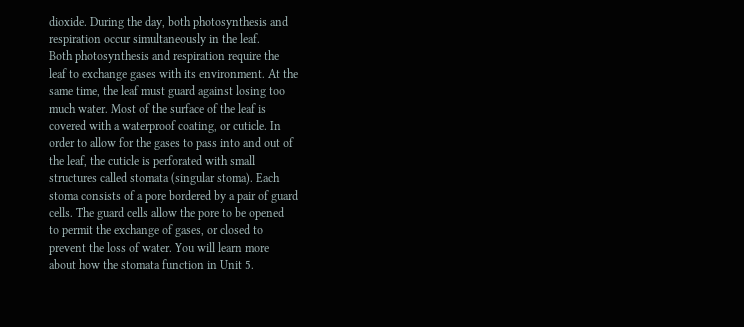dioxide. During the day, both photosynthesis and
respiration occur simultaneously in the leaf.
Both photosynthesis and respiration require the
leaf to exchange gases with its environment. At the
same time, the leaf must guard against losing too
much water. Most of the surface of the leaf is
covered with a waterproof coating, or cuticle. In
order to allow for the gases to pass into and out of
the leaf, the cuticle is perforated with small
structures called stomata (singular stoma). Each
stoma consists of a pore bordered by a pair of guard
cells. The guard cells allow the pore to be opened
to permit the exchange of gases, or closed to
prevent the loss of water. You will learn more
about how the stomata function in Unit 5.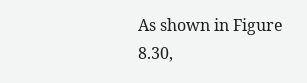As shown in Figure 8.30,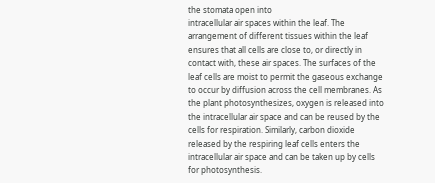the stomata open into
intracellular air spaces within the leaf. The
arrangement of different tissues within the leaf
ensures that all cells are close to, or directly in
contact with, these air spaces. The surfaces of the
leaf cells are moist to permit the gaseous exchange
to occur by diffusion across the cell membranes. As
the plant photosynthesizes, oxygen is released into
the intracellular air space and can be reused by the
cells for respiration. Similarly, carbon dioxide
released by the respiring leaf cells enters the
intracellular air space and can be taken up by cells
for photosynthesis.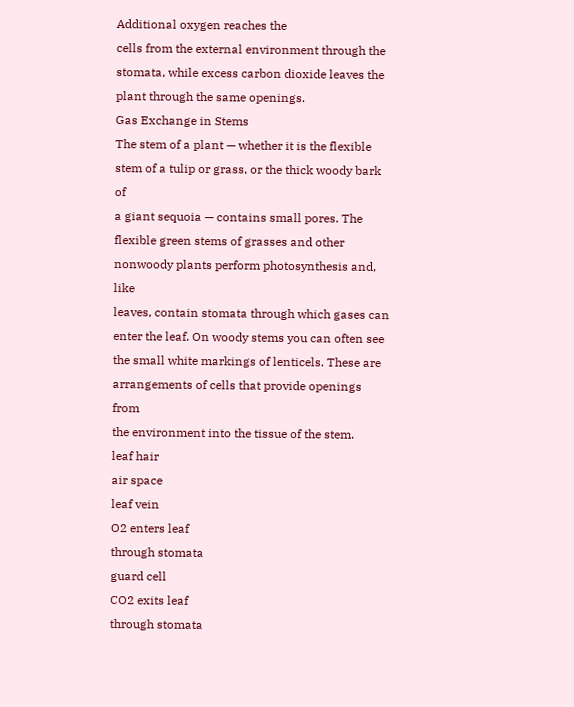Additional oxygen reaches the
cells from the external environment through the
stomata, while excess carbon dioxide leaves the
plant through the same openings.
Gas Exchange in Stems
The stem of a plant — whether it is the flexible
stem of a tulip or grass, or the thick woody bark of
a giant sequoia — contains small pores. The
flexible green stems of grasses and other nonwoody plants perform photosynthesis and, like
leaves, contain stomata through which gases can
enter the leaf. On woody stems you can often see
the small white markings of lenticels. These are
arrangements of cells that provide openings from
the environment into the tissue of the stem.
leaf hair
air space
leaf vein
O2 enters leaf
through stomata
guard cell
CO2 exits leaf
through stomata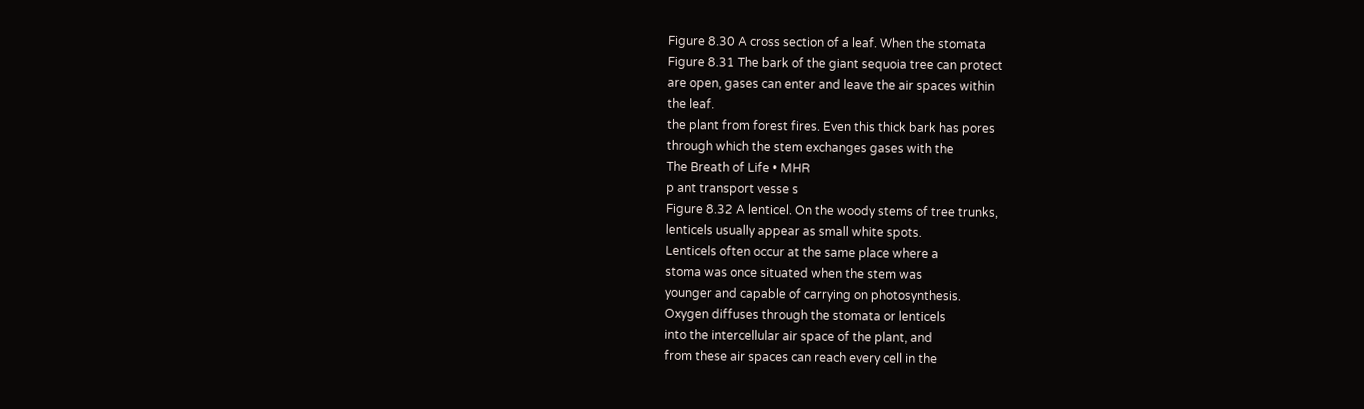Figure 8.30 A cross section of a leaf. When the stomata
Figure 8.31 The bark of the giant sequoia tree can protect
are open, gases can enter and leave the air spaces within
the leaf.
the plant from forest fires. Even this thick bark has pores
through which the stem exchanges gases with the
The Breath of Life • MHR
p ant transport vesse s
Figure 8.32 A lenticel. On the woody stems of tree trunks,
lenticels usually appear as small white spots.
Lenticels often occur at the same place where a
stoma was once situated when the stem was
younger and capable of carrying on photosynthesis.
Oxygen diffuses through the stomata or lenticels
into the intercellular air space of the plant, and
from these air spaces can reach every cell in the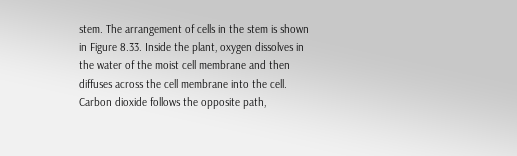stem. The arrangement of cells in the stem is shown
in Figure 8.33. Inside the plant, oxygen dissolves in
the water of the moist cell membrane and then
diffuses across the cell membrane into the cell.
Carbon dioxide follows the opposite path,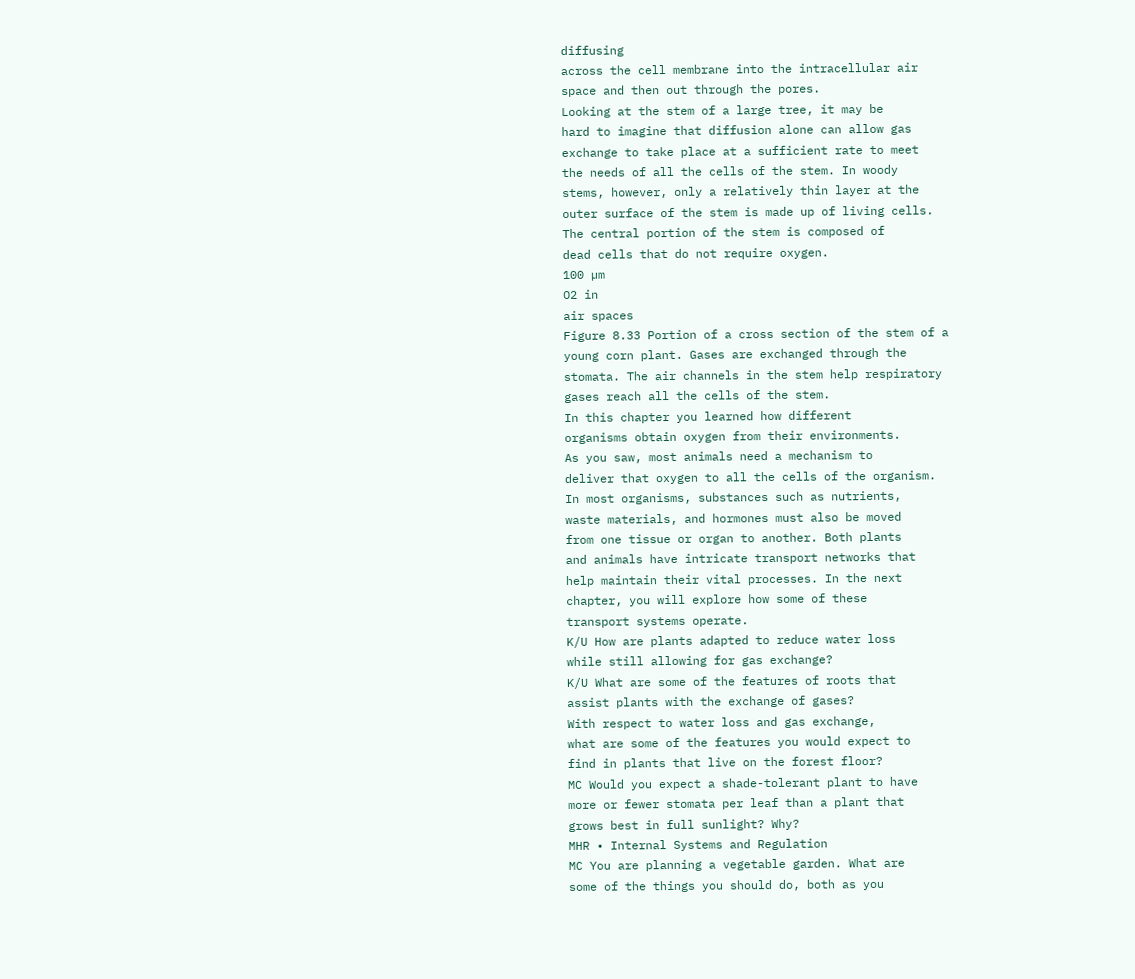diffusing
across the cell membrane into the intracellular air
space and then out through the pores.
Looking at the stem of a large tree, it may be
hard to imagine that diffusion alone can allow gas
exchange to take place at a sufficient rate to meet
the needs of all the cells of the stem. In woody
stems, however, only a relatively thin layer at the
outer surface of the stem is made up of living cells.
The central portion of the stem is composed of
dead cells that do not require oxygen.
100 µm
O2 in
air spaces
Figure 8.33 Portion of a cross section of the stem of a
young corn plant. Gases are exchanged through the
stomata. The air channels in the stem help respiratory
gases reach all the cells of the stem.
In this chapter you learned how different
organisms obtain oxygen from their environments.
As you saw, most animals need a mechanism to
deliver that oxygen to all the cells of the organism.
In most organisms, substances such as nutrients,
waste materials, and hormones must also be moved
from one tissue or organ to another. Both plants
and animals have intricate transport networks that
help maintain their vital processes. In the next
chapter, you will explore how some of these
transport systems operate.
K/U How are plants adapted to reduce water loss
while still allowing for gas exchange?
K/U What are some of the features of roots that
assist plants with the exchange of gases?
With respect to water loss and gas exchange,
what are some of the features you would expect to
find in plants that live on the forest floor?
MC Would you expect a shade-tolerant plant to have
more or fewer stomata per leaf than a plant that
grows best in full sunlight? Why?
MHR • Internal Systems and Regulation
MC You are planning a vegetable garden. What are
some of the things you should do, both as you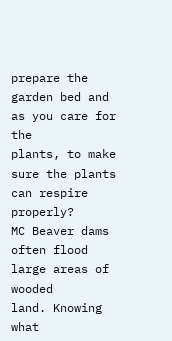prepare the garden bed and as you care for the
plants, to make sure the plants can respire properly?
MC Beaver dams often flood large areas of wooded
land. Knowing what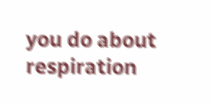you do about respiration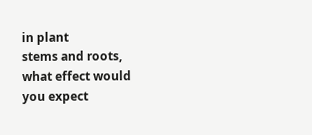in plant
stems and roots, what effect would you expect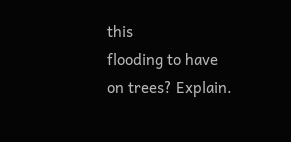this
flooding to have on trees? Explain.